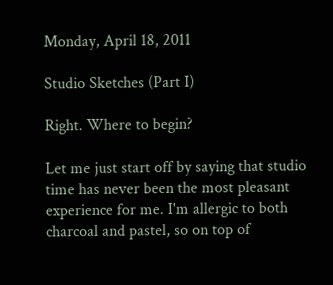Monday, April 18, 2011

Studio Sketches (Part I)

Right. Where to begin?

Let me just start off by saying that studio time has never been the most pleasant experience for me. I'm allergic to both charcoal and pastel, so on top of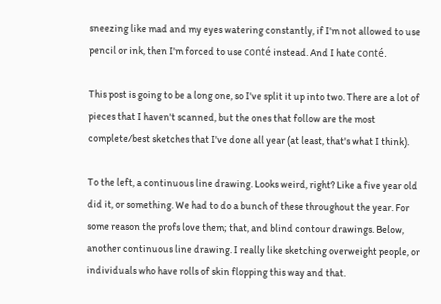sneezing like mad and my eyes watering constantly, if I'm not allowed to use pencil or ink, then I'm forced to use conté instead. And I hate conté.

This post is going to be a long one, so I've split it up into two. There are a lot of pieces that I haven't scanned, but the ones that follow are the most complete/best sketches that I've done all year (at least, that's what I think).

To the left, a continuous line drawing. Looks weird, right? Like a five year old did it, or something. We had to do a bunch of these throughout the year. For some reason the profs love them; that, and blind contour drawings. Below, another continuous line drawing. I really like sketching overweight people, or individuals who have rolls of skin flopping this way and that.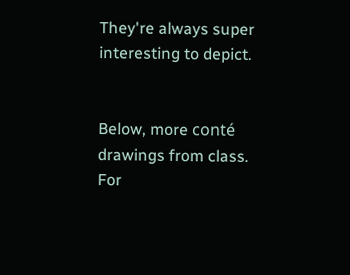They're always super interesting to depict.


Below, more conté drawings from class. For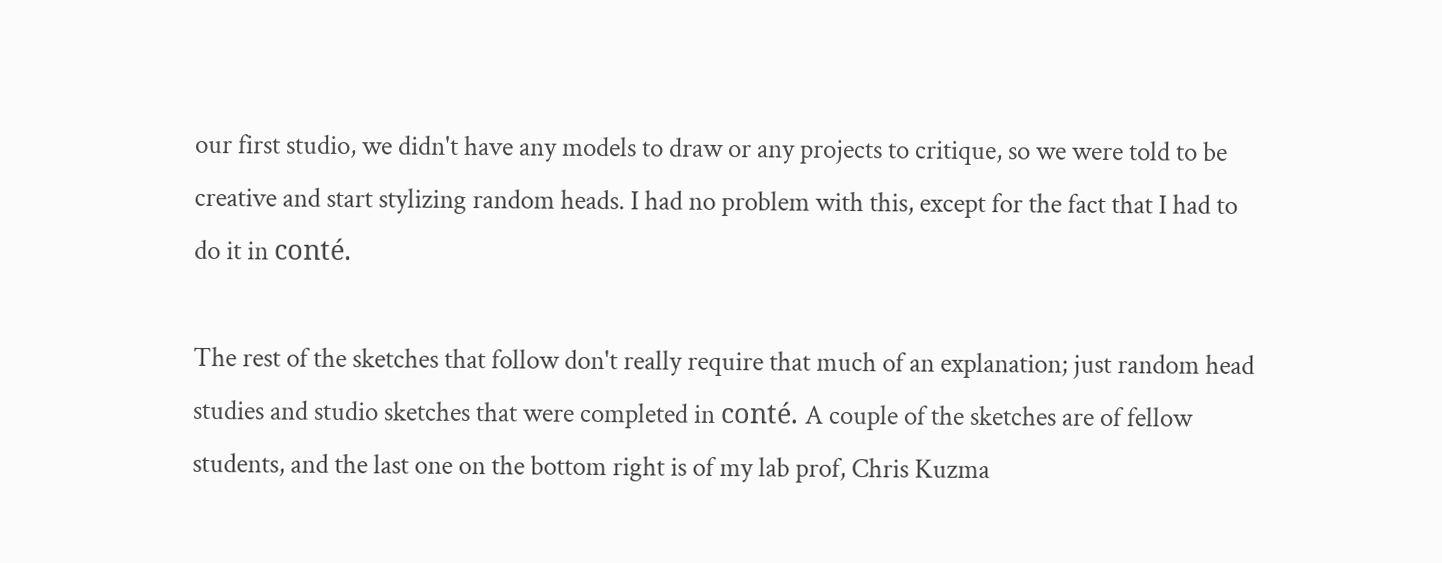our first studio, we didn't have any models to draw or any projects to critique, so we were told to be creative and start stylizing random heads. I had no problem with this, except for the fact that I had to do it in conté.

The rest of the sketches that follow don't really require that much of an explanation; just random head studies and studio sketches that were completed in conté. A couple of the sketches are of fellow students, and the last one on the bottom right is of my lab prof, Chris Kuzma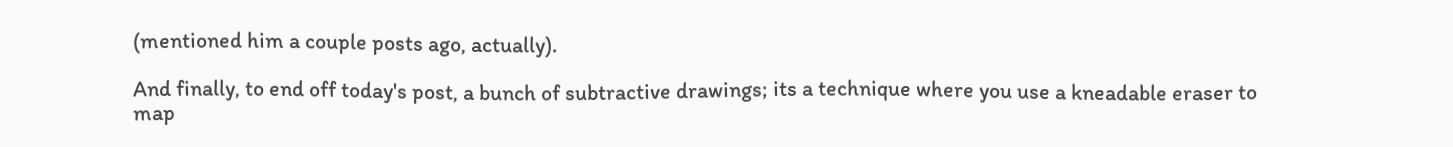(mentioned him a couple posts ago, actually).

And finally, to end off today's post, a bunch of subtractive drawings; its a technique where you use a kneadable eraser to map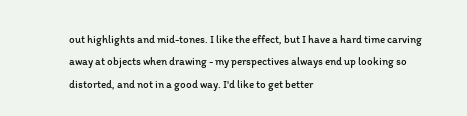out highlights and mid-tones. I like the effect, but I have a hard time carving away at objects when drawing - my perspectives always end up looking so distorted, and not in a good way. I'd like to get better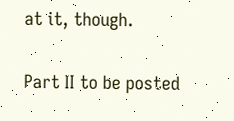at it, though.

Part II to be posted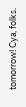tomorrow! Cya, folks.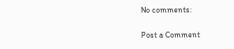No comments:

Post a Comment